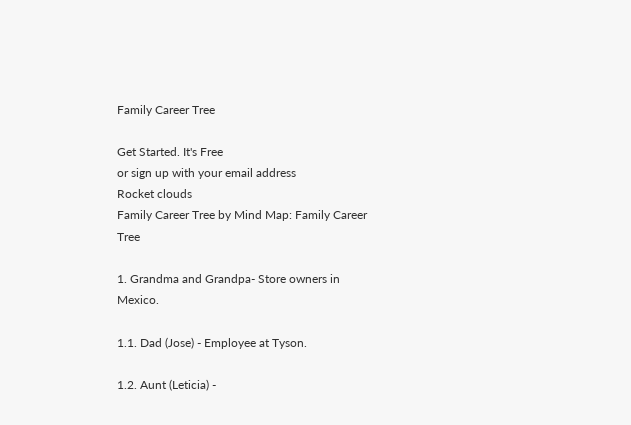Family Career Tree

Get Started. It's Free
or sign up with your email address
Rocket clouds
Family Career Tree by Mind Map: Family Career Tree

1. Grandma and Grandpa- Store owners in Mexico.

1.1. Dad (Jose) - Employee at Tyson.

1.2. Aunt (Leticia) -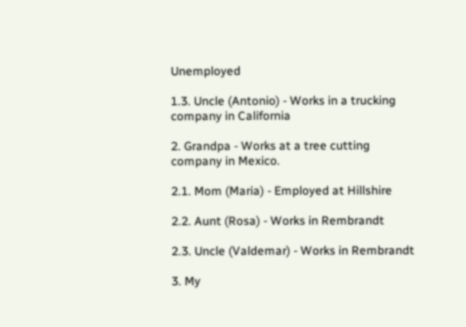Unemployed

1.3. Uncle (Antonio) - Works in a trucking company in California

2. Grandpa - Works at a tree cutting company in Mexico.

2.1. Mom (Maria) - Employed at Hillshire

2.2. Aunt (Rosa) - Works in Rembrandt

2.3. Uncle (Valdemar) - Works in Rembrandt

3. My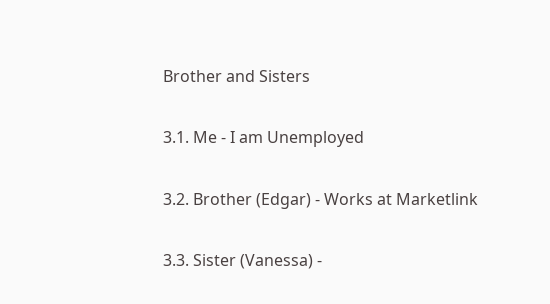Brother and Sisters

3.1. Me - I am Unemployed

3.2. Brother (Edgar) - Works at Marketlink

3.3. Sister (Vanessa) -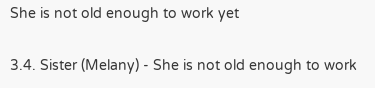She is not old enough to work yet

3.4. Sister (Melany) - She is not old enough to work